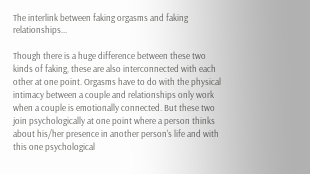The interlink between faking orgasms and faking relationships...

Though there is a huge difference between these two kinds of faking, these are also interconnected with each other at one point. Orgasms have to do with the physical intimacy between a couple and relationships only work when a couple is emotionally connected. But these two join psychologically at one point where a person thinks about his/her presence in another person's life and with this one psychological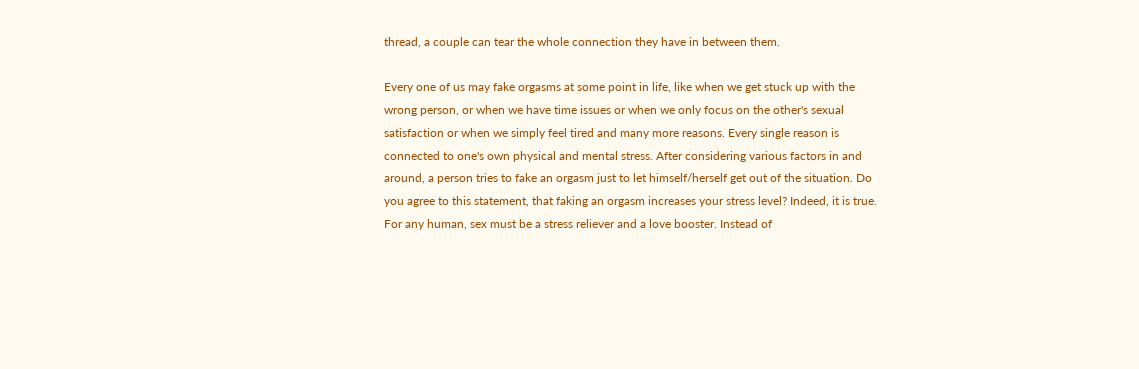thread, a couple can tear the whole connection they have in between them.

Every one of us may fake orgasms at some point in life, like when we get stuck up with the wrong person, or when we have time issues or when we only focus on the other's sexual satisfaction or when we simply feel tired and many more reasons. Every single reason is connected to one's own physical and mental stress. After considering various factors in and around, a person tries to fake an orgasm just to let himself/herself get out of the situation. Do you agree to this statement, that faking an orgasm increases your stress level? Indeed, it is true. For any human, sex must be a stress reliever and a love booster. Instead of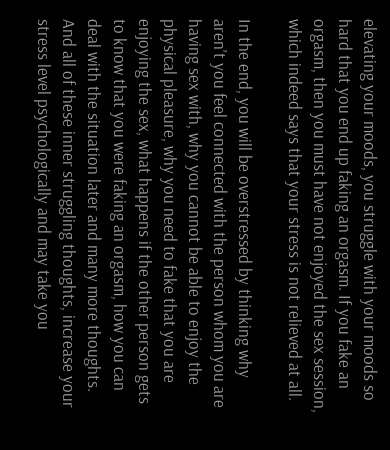elevating your moods, you struggle with your moods so hard that you end up faking an orgasm. If you fake an orgasm, then you must have not enjoyed the sex session, which indeed says that your stress is not relieved at all.

In the end, you will be overstressed by thinking why aren't you feel connected with the person whom you are having sex with, why you cannot be able to enjoy the physical pleasure, why you need to fake that you are enjoying the sex, what happens if the other person gets to know that you were faking an orgasm, how you can deal with the situation later and many more thoughts. And all of these inner struggling thoughts, increase your stress level psychologically and may take you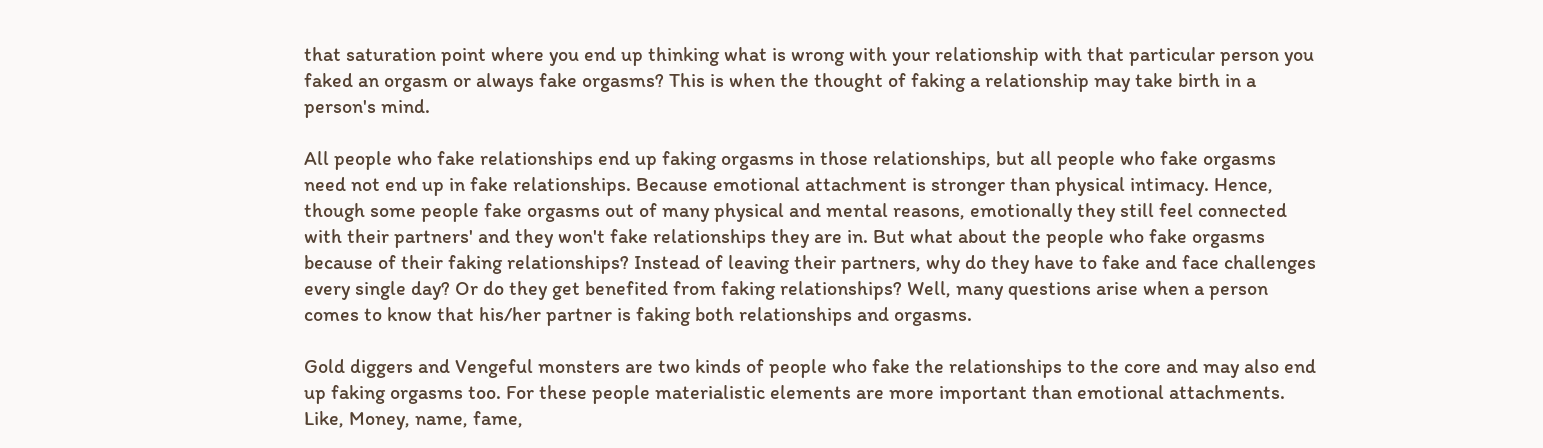that saturation point where you end up thinking what is wrong with your relationship with that particular person you faked an orgasm or always fake orgasms? This is when the thought of faking a relationship may take birth in a person's mind.

All people who fake relationships end up faking orgasms in those relationships, but all people who fake orgasms need not end up in fake relationships. Because emotional attachment is stronger than physical intimacy. Hence, though some people fake orgasms out of many physical and mental reasons, emotionally they still feel connected with their partners' and they won't fake relationships they are in. But what about the people who fake orgasms because of their faking relationships? Instead of leaving their partners, why do they have to fake and face challenges every single day? Or do they get benefited from faking relationships? Well, many questions arise when a person comes to know that his/her partner is faking both relationships and orgasms.

Gold diggers and Vengeful monsters are two kinds of people who fake the relationships to the core and may also end up faking orgasms too. For these people materialistic elements are more important than emotional attachments. Like, Money, name, fame,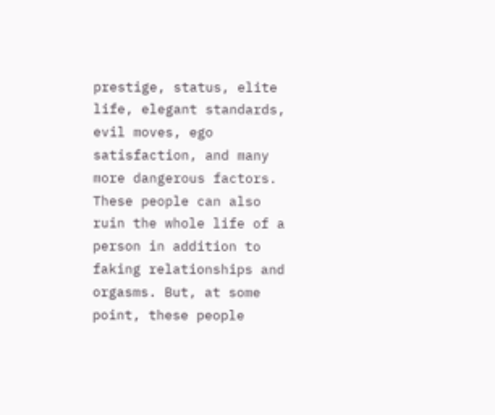prestige, status, elite life, elegant standards, evil moves, ego satisfaction, and many more dangerous factors. These people can also ruin the whole life of a person in addition to faking relationships and orgasms. But, at some point, these people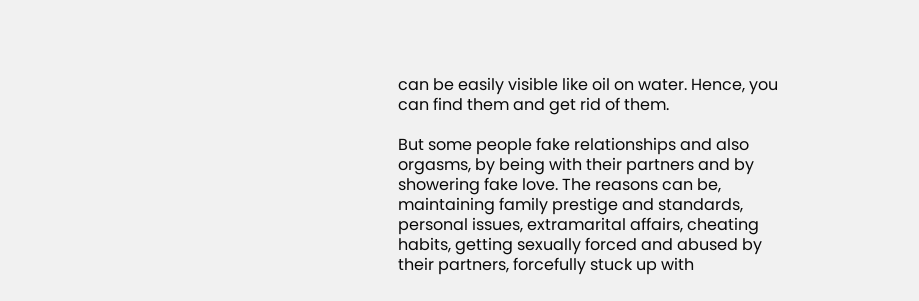can be easily visible like oil on water. Hence, you can find them and get rid of them.

But some people fake relationships and also orgasms, by being with their partners and by showering fake love. The reasons can be, maintaining family prestige and standards, personal issues, extramarital affairs, cheating habits, getting sexually forced and abused by their partners, forcefully stuck up with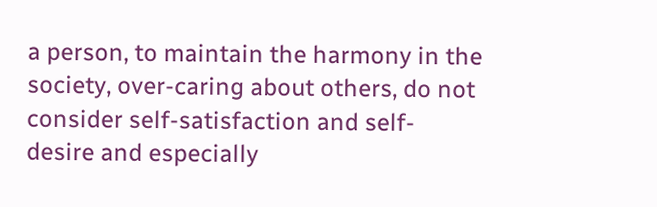a person, to maintain the harmony in the society, over-caring about others, do not consider self-satisfaction and self-desire and especially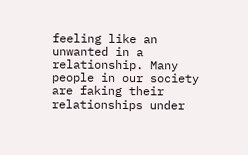feeling like an unwanted in a relationship. Many people in our society are faking their relationships under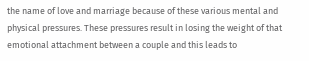the name of love and marriage because of these various mental and physical pressures. These pressures result in losing the weight of that emotional attachment between a couple and this leads to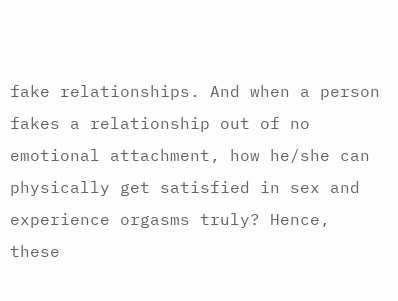fake relationships. And when a person fakes a relationship out of no emotional attachment, how he/she can physically get satisfied in sex and experience orgasms truly? Hence, these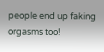people end up faking orgasms too!